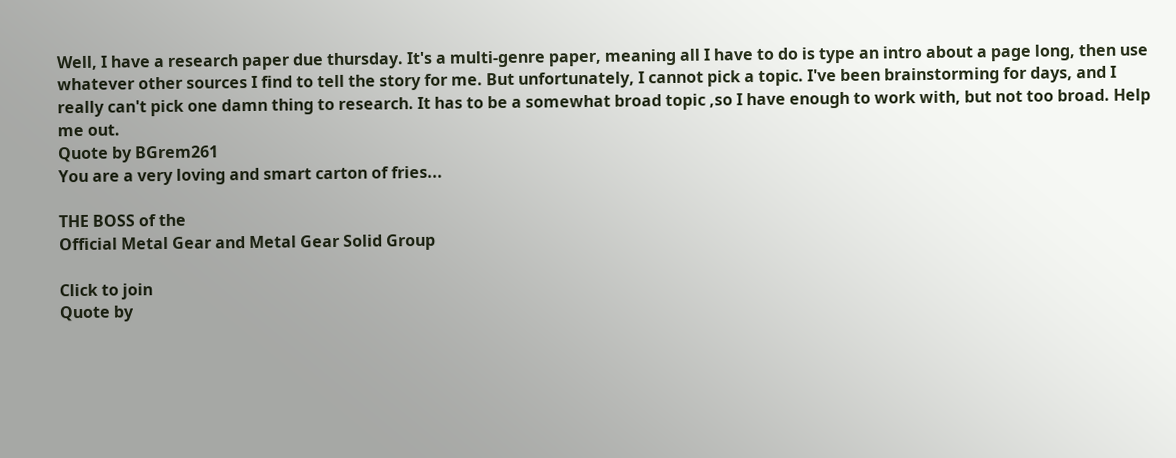Well, I have a research paper due thursday. It's a multi-genre paper, meaning all I have to do is type an intro about a page long, then use whatever other sources I find to tell the story for me. But unfortunately, I cannot pick a topic. I've been brainstorming for days, and I really can't pick one damn thing to research. It has to be a somewhat broad topic ,so I have enough to work with, but not too broad. Help me out.
Quote by BGrem261
You are a very loving and smart carton of fries...

THE BOSS of the
Official Metal Gear and Metal Gear Solid Group

Click to join
Quote by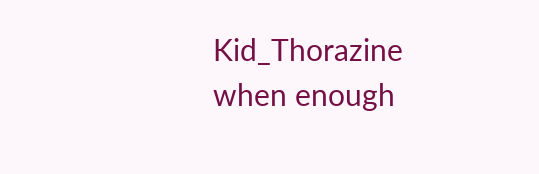Kid_Thorazine
when enough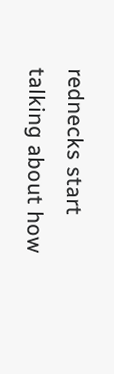rednecks start talking about how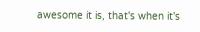awesome it is, that's when it's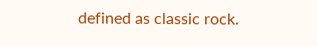defined as classic rock.